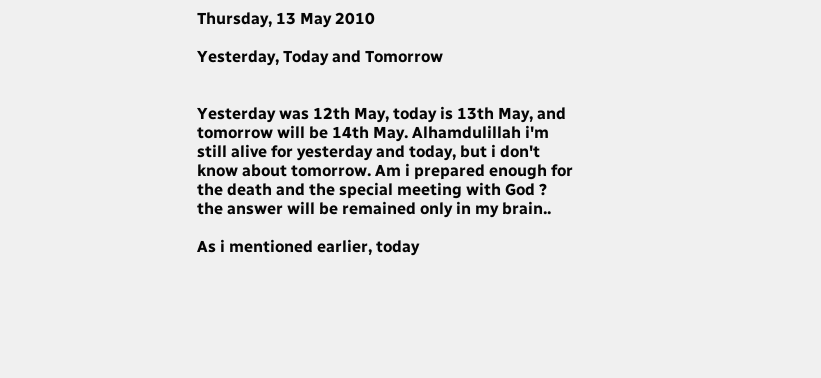Thursday, 13 May 2010

Yesterday, Today and Tomorrow


Yesterday was 12th May, today is 13th May, and tomorrow will be 14th May. Alhamdulillah i'm still alive for yesterday and today, but i don't know about tomorrow. Am i prepared enough for the death and the special meeting with God ? the answer will be remained only in my brain..

As i mentioned earlier, today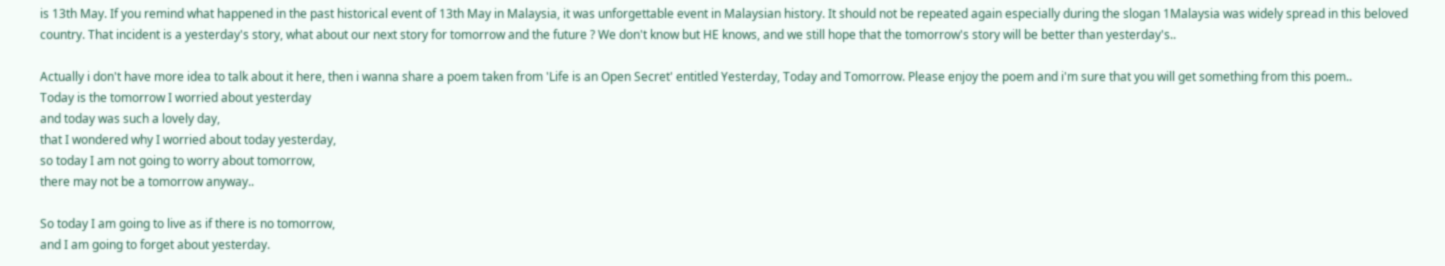is 13th May. If you remind what happened in the past historical event of 13th May in Malaysia, it was unforgettable event in Malaysian history. It should not be repeated again especially during the slogan 1Malaysia was widely spread in this beloved country. That incident is a yesterday's story, what about our next story for tomorrow and the future ? We don't know but HE knows, and we still hope that the tomorrow's story will be better than yesterday's..

Actually i don't have more idea to talk about it here, then i wanna share a poem taken from 'Life is an Open Secret' entitled Yesterday, Today and Tomorrow. Please enjoy the poem and i'm sure that you will get something from this poem..
Today is the tomorrow I worried about yesterday
and today was such a lovely day,
that I wondered why I worried about today yesterday,
so today I am not going to worry about tomorrow,
there may not be a tomorrow anyway..

So today I am going to live as if there is no tomorrow,
and I am going to forget about yesterday.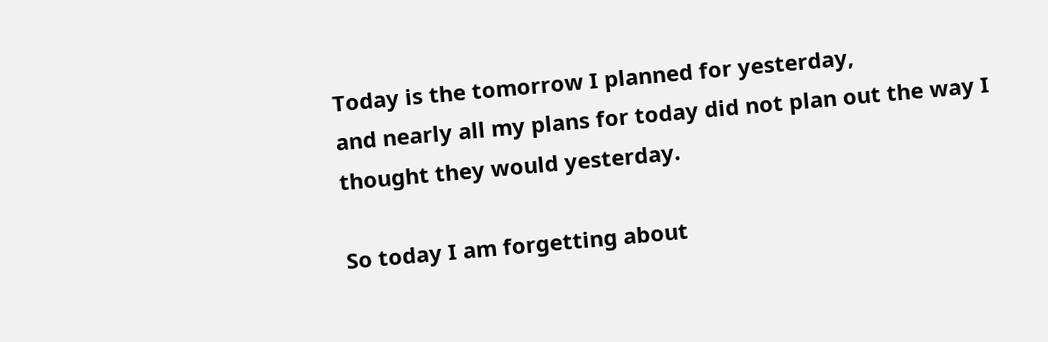Today is the tomorrow I planned for yesterday,
and nearly all my plans for today did not plan out the way I thought they would yesterday.

So today I am forgetting about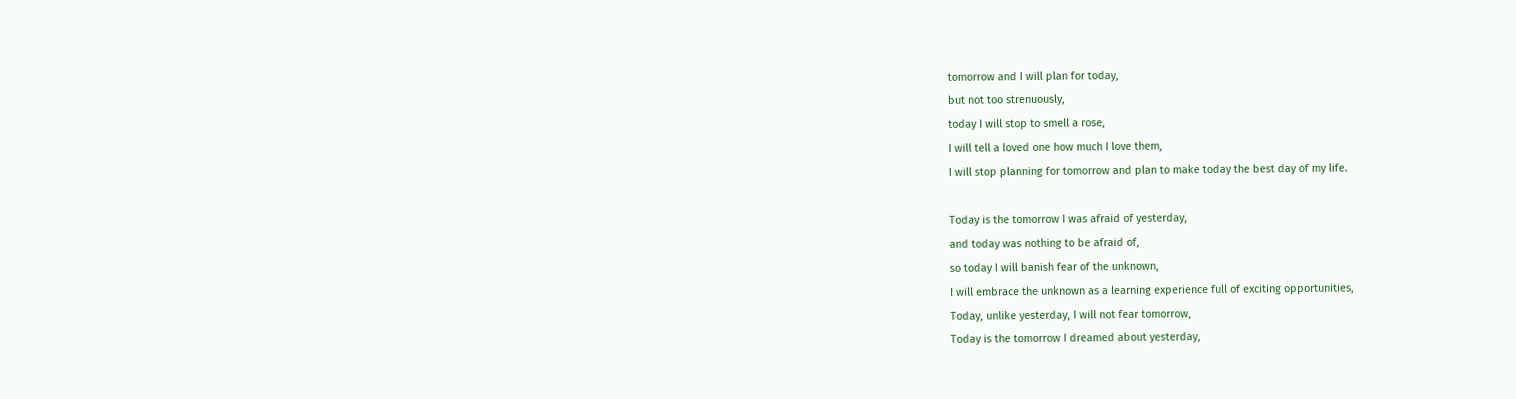tomorrow and I will plan for today,
but not too strenuously,
today I will stop to smell a rose,
I will tell a loved one how much I love them,
I will stop planning for tomorrow and plan to make today the best day of my life.

Today is the tomorrow I was afraid of yesterday,
and today was nothing to be afraid of,
so today I will banish fear of the unknown,
I will embrace the unknown as a learning experience full of exciting opportunities,
Today, unlike yesterday, I will not fear tomorrow,
Today is the tomorrow I dreamed about yesterday,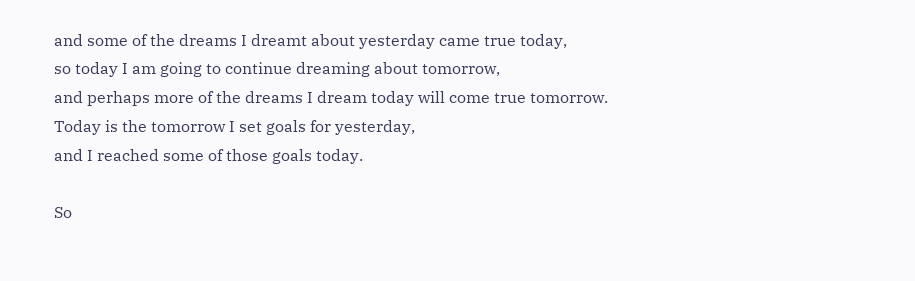and some of the dreams I dreamt about yesterday came true today,
so today I am going to continue dreaming about tomorrow,
and perhaps more of the dreams I dream today will come true tomorrow.
Today is the tomorrow I set goals for yesterday,
and I reached some of those goals today.

So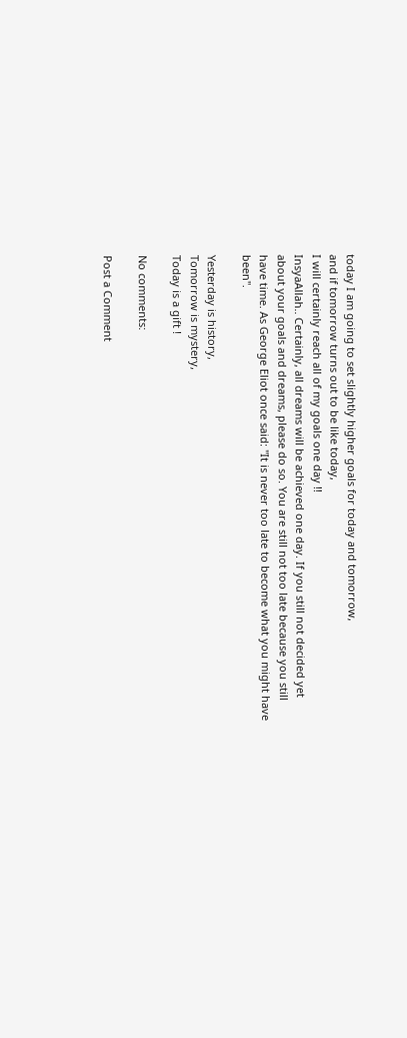today I am going to set slightly higher goals for today and tomorrow,
and if tomorrow turns out to be like today,
I will certainly reach all of my goals one day !!
InsyaAllah.. Certainly, all dreams will be achieved one day. If you still not decided yet about your goals and dreams, please do so. You are still not too late because you still have time. As George Eliot once said: "It is never too late to become what you might have been".

Yesterday is history,
Tomorrow is mystery,
Today is a gift !

No comments:

Post a Comment